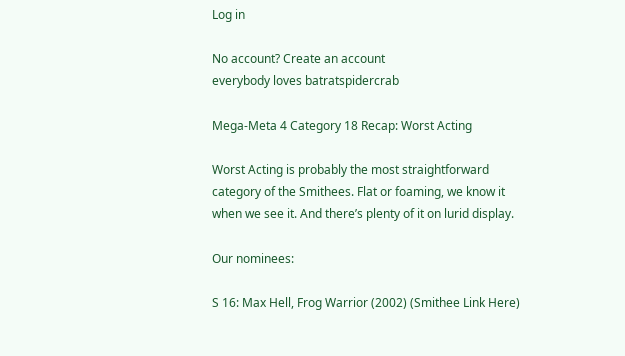Log in

No account? Create an account
everybody loves batratspidercrab

Mega-Meta 4 Category 18 Recap: Worst Acting

Worst Acting is probably the most straightforward category of the Smithees. Flat or foaming, we know it when we see it. And there’s plenty of it on lurid display.

Our nominees:

S 16: Max Hell, Frog Warrior (2002) (Smithee Link Here)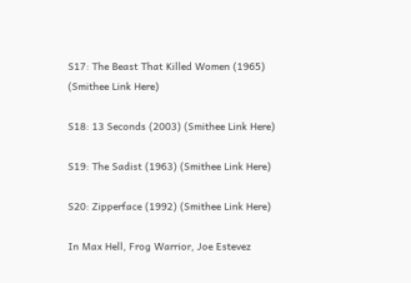S17: The Beast That Killed Women (1965) (Smithee Link Here)

S18: 13 Seconds (2003) (Smithee Link Here)

S19: The Sadist (1963) (Smithee Link Here)

S20: Zipperface (1992) (Smithee Link Here)

In Max Hell, Frog Warrior, Joe Estevez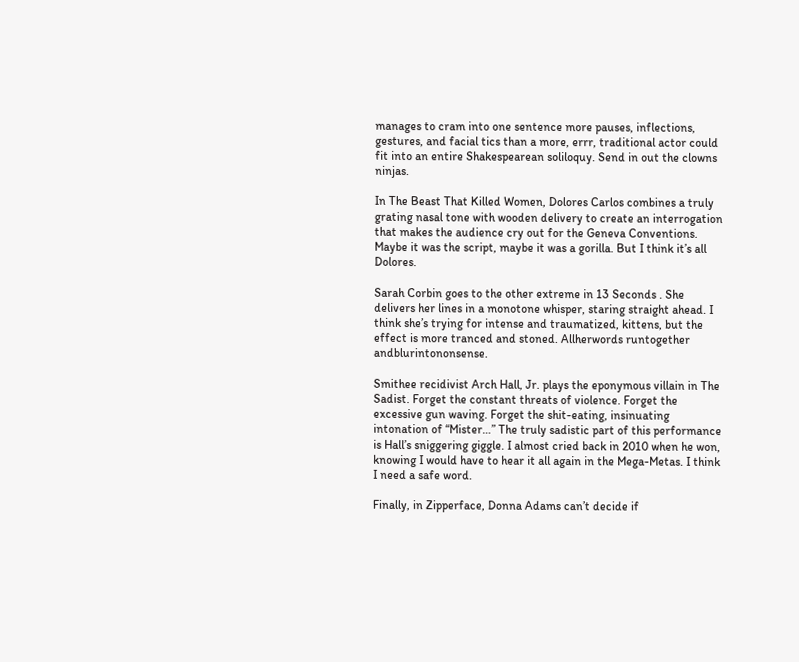manages to cram into one sentence more pauses, inflections, gestures, and facial tics than a more, errr, traditional actor could fit into an entire Shakespearean soliloquy. Send in out the clowns ninjas.

In The Beast That Killed Women, Dolores Carlos combines a truly grating nasal tone with wooden delivery to create an interrogation that makes the audience cry out for the Geneva Conventions. Maybe it was the script, maybe it was a gorilla. But I think it’s all Dolores.

Sarah Corbin goes to the other extreme in 13 Seconds . She delivers her lines in a monotone whisper, staring straight ahead. I think she’s trying for intense and traumatized, kittens, but the effect is more tranced and stoned. Allherwords runtogether andblurintononsense.

Smithee recidivist Arch Hall, Jr. plays the eponymous villain in The Sadist. Forget the constant threats of violence. Forget the excessive gun waving. Forget the shit-eating, insinuating intonation of “Mister…” The truly sadistic part of this performance is Hall’s sniggering giggle. I almost cried back in 2010 when he won, knowing I would have to hear it all again in the Mega-Metas. I think I need a safe word.

Finally, in Zipperface, Donna Adams can’t decide if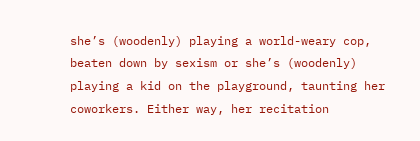she’s (woodenly) playing a world-weary cop, beaten down by sexism or she’s (woodenly) playing a kid on the playground, taunting her coworkers. Either way, her recitation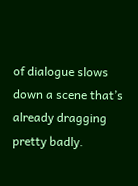of dialogue slows down a scene that’s already dragging pretty badly.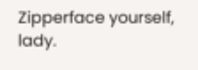Zipperface yourself, lady.